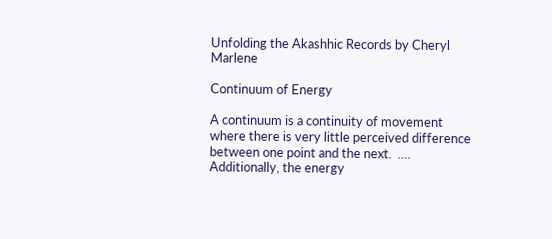Unfolding the Akashhic Records by Cheryl Marlene

Continuum of Energy

A continuum is a continuity of movement where there is very little perceived difference between one point and the next.  ….  Additionally, the energy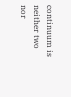continuum is neither two nor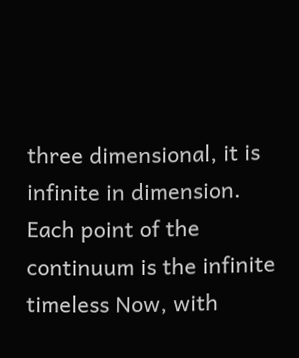three dimensional, it is infinite in dimension.  Each point of the continuum is the infinite timeless Now, with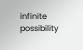infinite possibility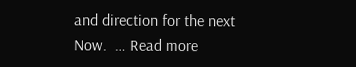and direction for the next Now.  … Read more